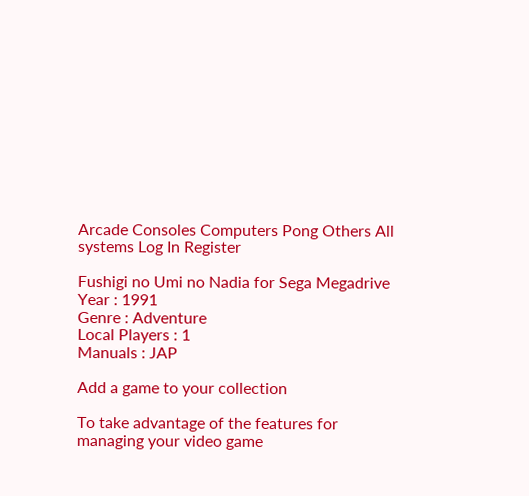Arcade Consoles Computers Pong Others All systems Log In Register

Fushigi no Umi no Nadia for Sega Megadrive
Year : 1991
Genre : Adventure
Local Players : 1
Manuals : JAP

Add a game to your collection

To take advantage of the features for managing your video game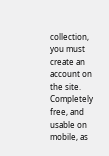collection, you must create an account on the site. Completely free, and usable on mobile, as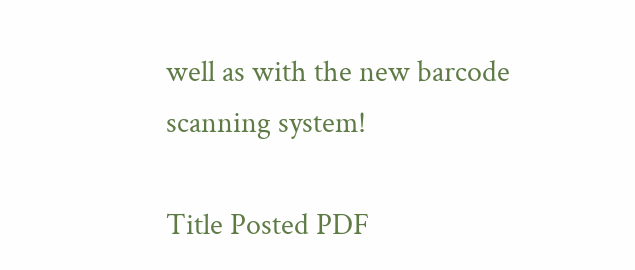well as with the new barcode scanning system!

Title Posted PDF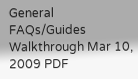General FAQs/Guides
Walkthrough Mar 10, 2009 PDF